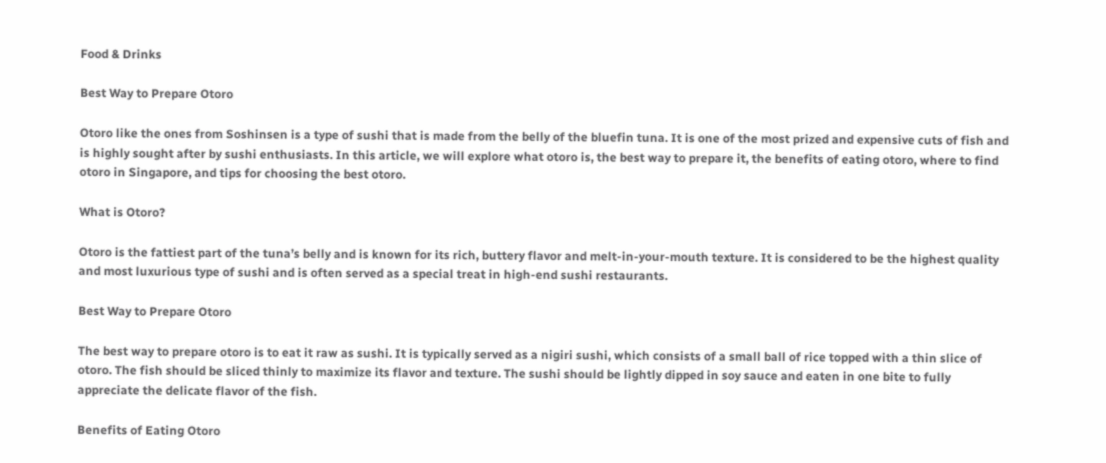Food & Drinks

Best Way to Prepare Otoro

Otoro like the ones from Soshinsen is a type of sushi that is made from the belly of the bluefin tuna. It is one of the most prized and expensive cuts of fish and is highly sought after by sushi enthusiasts. In this article, we will explore what otoro is, the best way to prepare it, the benefits of eating otoro, where to find otoro in Singapore, and tips for choosing the best otoro.

What is Otoro?

Otoro is the fattiest part of the tuna’s belly and is known for its rich, buttery flavor and melt-in-your-mouth texture. It is considered to be the highest quality and most luxurious type of sushi and is often served as a special treat in high-end sushi restaurants.

Best Way to Prepare Otoro

The best way to prepare otoro is to eat it raw as sushi. It is typically served as a nigiri sushi, which consists of a small ball of rice topped with a thin slice of otoro. The fish should be sliced thinly to maximize its flavor and texture. The sushi should be lightly dipped in soy sauce and eaten in one bite to fully appreciate the delicate flavor of the fish.

Benefits of Eating Otoro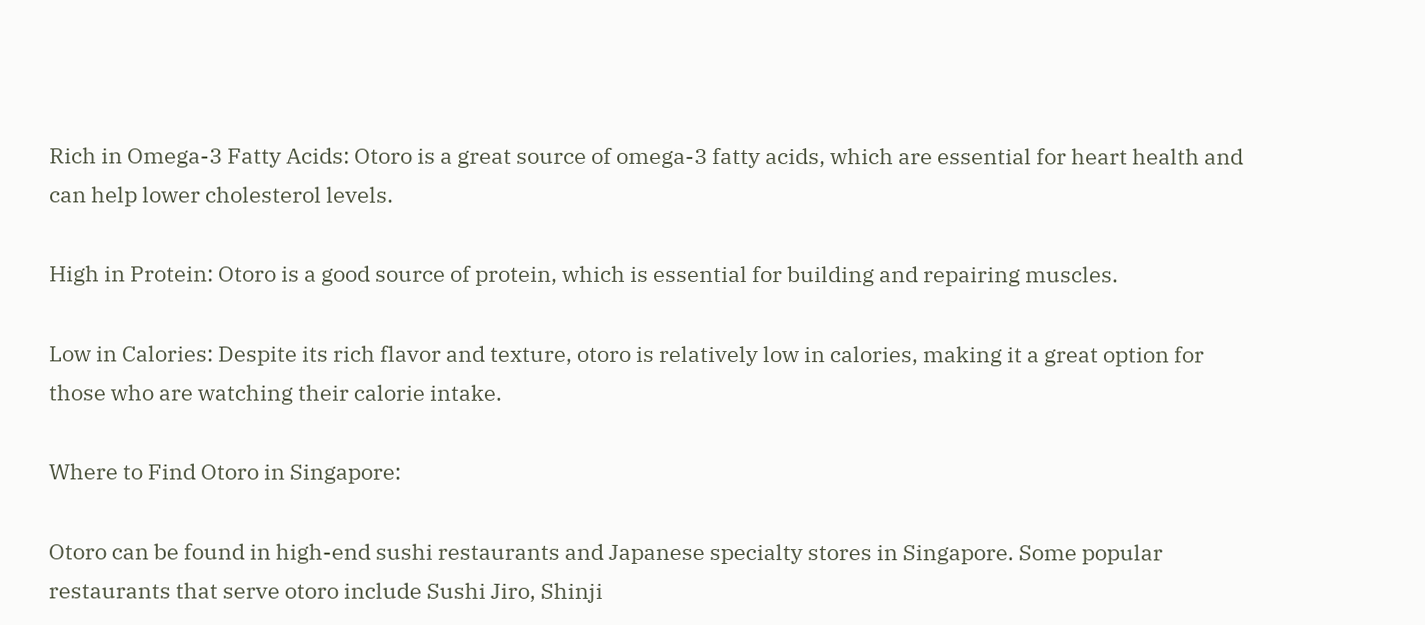Rich in Omega-3 Fatty Acids: Otoro is a great source of omega-3 fatty acids, which are essential for heart health and can help lower cholesterol levels.

High in Protein: Otoro is a good source of protein, which is essential for building and repairing muscles.

Low in Calories: Despite its rich flavor and texture, otoro is relatively low in calories, making it a great option for those who are watching their calorie intake.

Where to Find Otoro in Singapore:

Otoro can be found in high-end sushi restaurants and Japanese specialty stores in Singapore. Some popular restaurants that serve otoro include Sushi Jiro, Shinji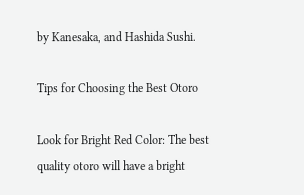by Kanesaka, and Hashida Sushi.

Tips for Choosing the Best Otoro

Look for Bright Red Color: The best quality otoro will have a bright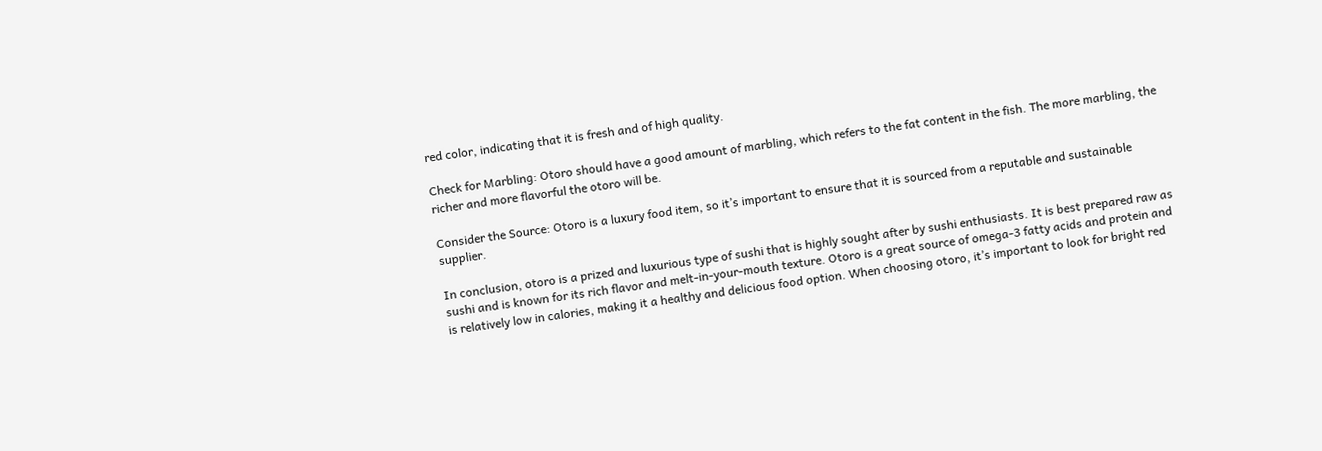red color, indicating that it is fresh and of high quality.

Check for Marbling: Otoro should have a good amount of marbling, which refers to the fat content in the fish. The more marbling, the richer and more flavorful the otoro will be.

Consider the Source: Otoro is a luxury food item, so it’s important to ensure that it is sourced from a reputable and sustainable supplier.

In conclusion, otoro is a prized and luxurious type of sushi that is highly sought after by sushi enthusiasts. It is best prepared raw as sushi and is known for its rich flavor and melt-in-your-mouth texture. Otoro is a great source of omega-3 fatty acids and protein and is relatively low in calories, making it a healthy and delicious food option. When choosing otoro, it’s important to look for bright red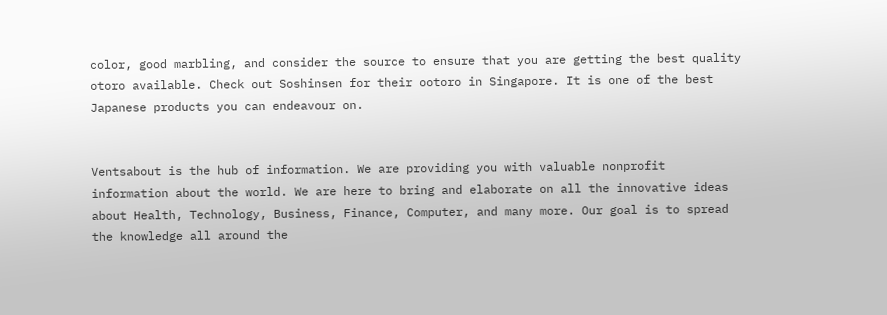color, good marbling, and consider the source to ensure that you are getting the best quality otoro available. Check out Soshinsen for their ootoro in Singapore. It is one of the best Japanese products you can endeavour on.


Ventsabout is the hub of information. We are providing you with valuable nonprofit information about the world. We are here to bring and elaborate on all the innovative ideas about Health, Technology, Business, Finance, Computer, and many more. Our goal is to spread the knowledge all around the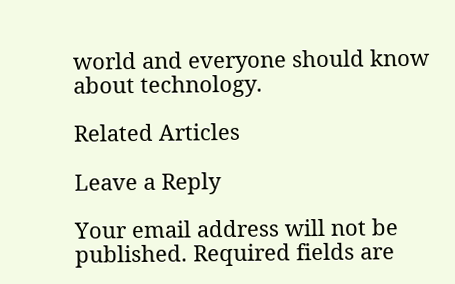world and everyone should know about technology.

Related Articles

Leave a Reply

Your email address will not be published. Required fields are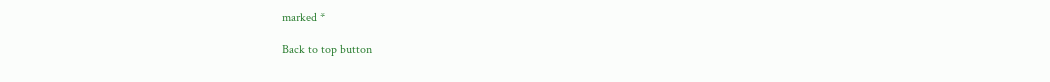marked *

Back to top button